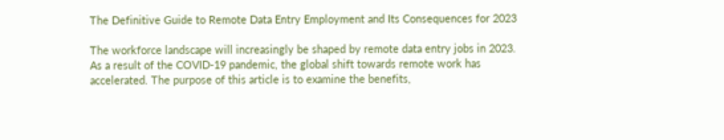The Definitive Guide to Remote Data Entry Employment and Its Consequences for 2023

The workforce landscape will increasingly be shaped by remote data entry jobs in 2023. As a result of the COVID-19 pandemic, the global shift towards remote work has accelerated. The purpose of this article is to examine the benefits,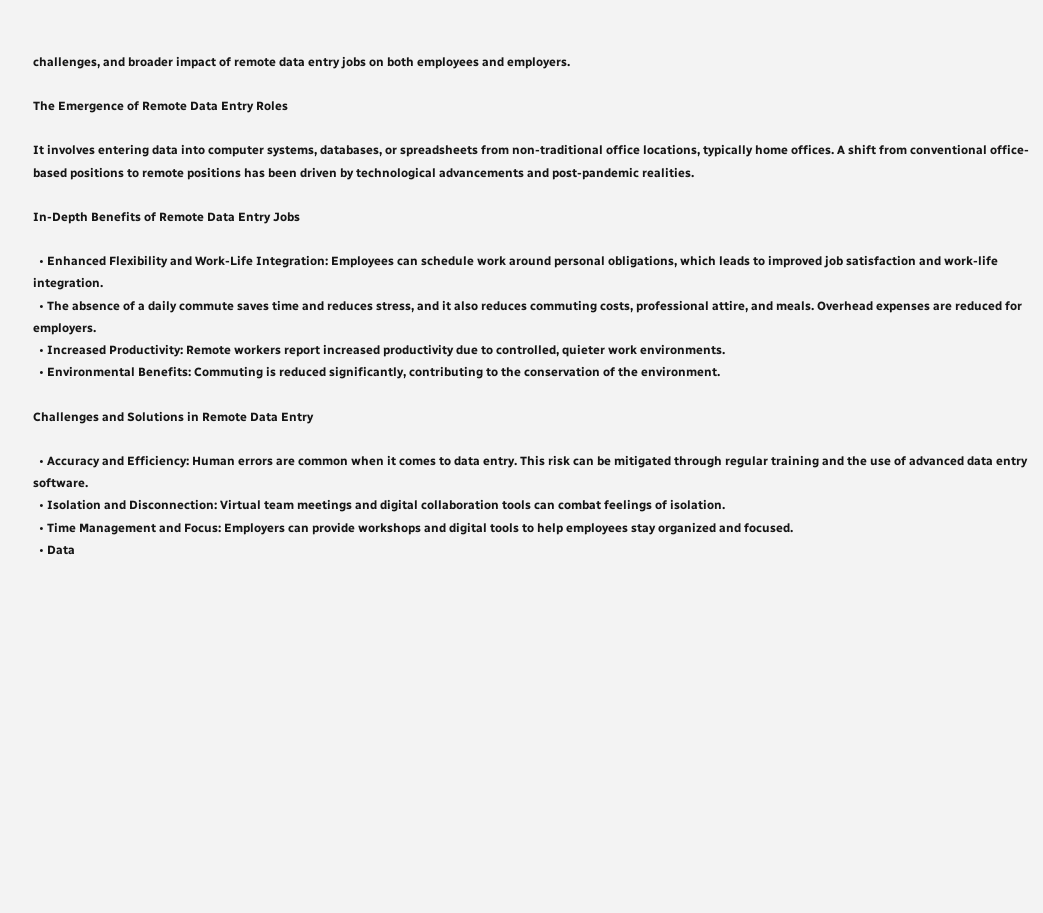challenges, and broader impact of remote data entry jobs on both employees and employers.

The Emergence of Remote Data Entry Roles

It involves entering data into computer systems, databases, or spreadsheets from non-traditional office locations, typically home offices. A shift from conventional office-based positions to remote positions has been driven by technological advancements and post-pandemic realities.

In-Depth Benefits of Remote Data Entry Jobs

  • Enhanced Flexibility and Work-Life Integration: Employees can schedule work around personal obligations, which leads to improved job satisfaction and work-life integration.
  • The absence of a daily commute saves time and reduces stress, and it also reduces commuting costs, professional attire, and meals. Overhead expenses are reduced for employers.
  • Increased Productivity: Remote workers report increased productivity due to controlled, quieter work environments.
  • Environmental Benefits: Commuting is reduced significantly, contributing to the conservation of the environment.

Challenges and Solutions in Remote Data Entry

  • Accuracy and Efficiency: Human errors are common when it comes to data entry. This risk can be mitigated through regular training and the use of advanced data entry software.
  • Isolation and Disconnection: Virtual team meetings and digital collaboration tools can combat feelings of isolation.
  • Time Management and Focus: Employers can provide workshops and digital tools to help employees stay organized and focused.
  • Data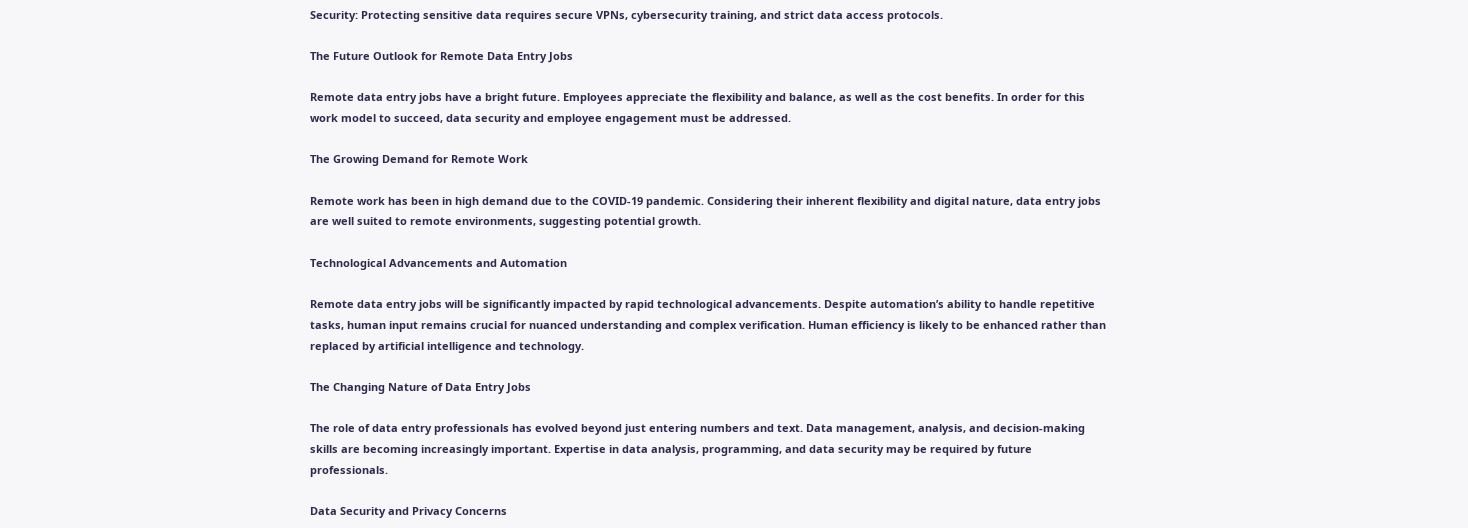Security: Protecting sensitive data requires secure VPNs, cybersecurity training, and strict data access protocols.

The Future Outlook for Remote Data Entry Jobs

Remote data entry jobs have a bright future. Employees appreciate the flexibility and balance, as well as the cost benefits. In order for this work model to succeed, data security and employee engagement must be addressed.

The Growing Demand for Remote Work

Remote work has been in high demand due to the COVID-19 pandemic. Considering their inherent flexibility and digital nature, data entry jobs are well suited to remote environments, suggesting potential growth.

Technological Advancements and Automation

Remote data entry jobs will be significantly impacted by rapid technological advancements. Despite automation’s ability to handle repetitive tasks, human input remains crucial for nuanced understanding and complex verification. Human efficiency is likely to be enhanced rather than replaced by artificial intelligence and technology.

The Changing Nature of Data Entry Jobs

The role of data entry professionals has evolved beyond just entering numbers and text. Data management, analysis, and decision-making skills are becoming increasingly important. Expertise in data analysis, programming, and data security may be required by future professionals.

Data Security and Privacy Concerns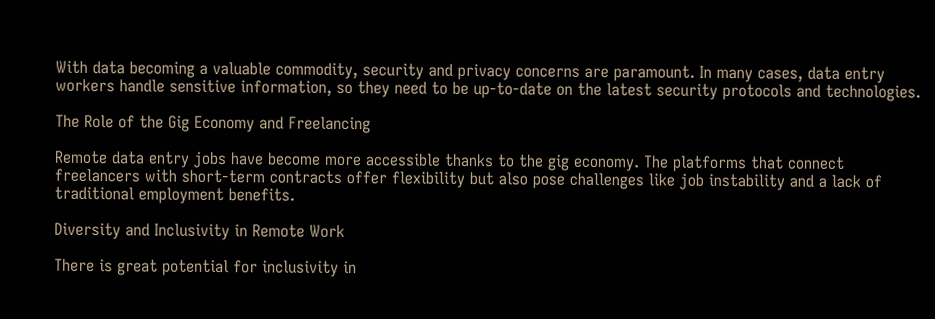With data becoming a valuable commodity, security and privacy concerns are paramount. In many cases, data entry workers handle sensitive information, so they need to be up-to-date on the latest security protocols and technologies.

The Role of the Gig Economy and Freelancing

Remote data entry jobs have become more accessible thanks to the gig economy. The platforms that connect freelancers with short-term contracts offer flexibility but also pose challenges like job instability and a lack of traditional employment benefits.

Diversity and Inclusivity in Remote Work

There is great potential for inclusivity in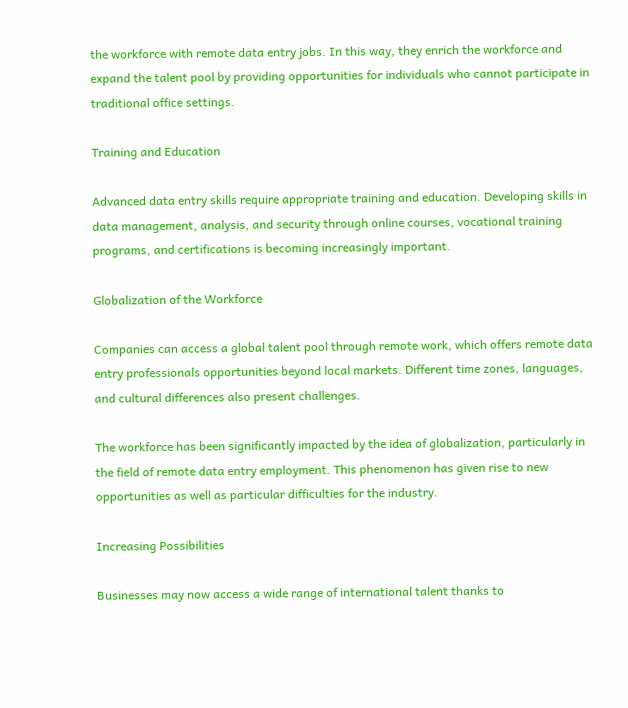the workforce with remote data entry jobs. In this way, they enrich the workforce and expand the talent pool by providing opportunities for individuals who cannot participate in traditional office settings.

Training and Education

Advanced data entry skills require appropriate training and education. Developing skills in data management, analysis, and security through online courses, vocational training programs, and certifications is becoming increasingly important.

Globalization of the Workforce

Companies can access a global talent pool through remote work, which offers remote data entry professionals opportunities beyond local markets. Different time zones, languages, and cultural differences also present challenges.

The workforce has been significantly impacted by the idea of globalization, particularly in the field of remote data entry employment. This phenomenon has given rise to new opportunities as well as particular difficulties for the industry.

Increasing Possibilities

Businesses may now access a wide range of international talent thanks to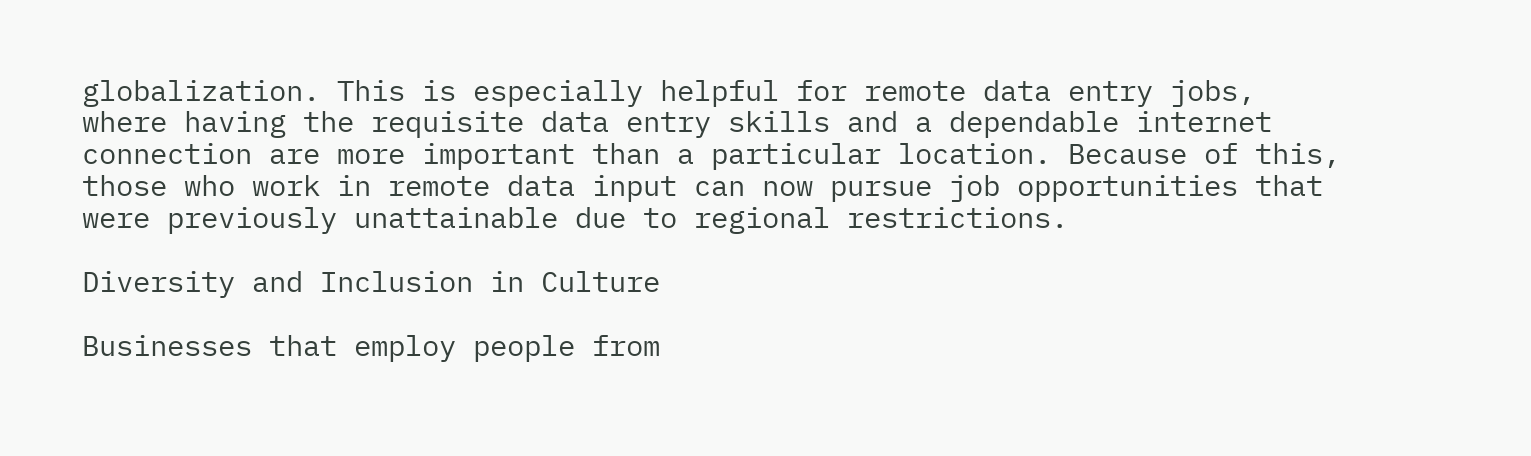globalization. This is especially helpful for remote data entry jobs, where having the requisite data entry skills and a dependable internet connection are more important than a particular location. Because of this, those who work in remote data input can now pursue job opportunities that were previously unattainable due to regional restrictions.

Diversity and Inclusion in Culture

Businesses that employ people from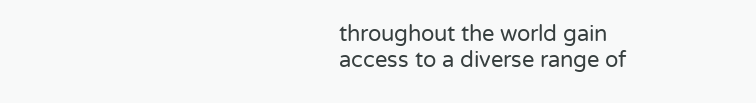throughout the world gain access to a diverse range of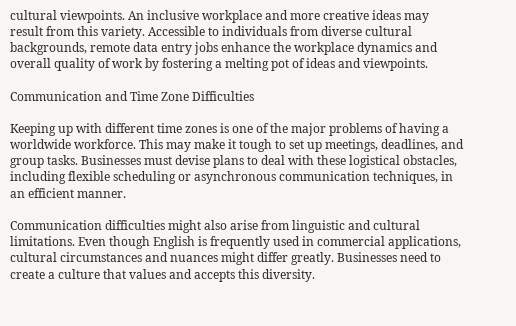cultural viewpoints. An inclusive workplace and more creative ideas may result from this variety. Accessible to individuals from diverse cultural backgrounds, remote data entry jobs enhance the workplace dynamics and overall quality of work by fostering a melting pot of ideas and viewpoints.

Communication and Time Zone Difficulties

Keeping up with different time zones is one of the major problems of having a worldwide workforce. This may make it tough to set up meetings, deadlines, and group tasks. Businesses must devise plans to deal with these logistical obstacles, including flexible scheduling or asynchronous communication techniques, in an efficient manner.

Communication difficulties might also arise from linguistic and cultural limitations. Even though English is frequently used in commercial applications, cultural circumstances and nuances might differ greatly. Businesses need to create a culture that values and accepts this diversity.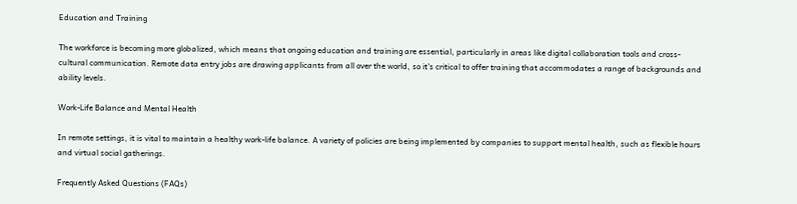Education and Training

The workforce is becoming more globalized, which means that ongoing education and training are essential, particularly in areas like digital collaboration tools and cross-cultural communication. Remote data entry jobs are drawing applicants from all over the world, so it’s critical to offer training that accommodates a range of backgrounds and ability levels.

Work-Life Balance and Mental Health

In remote settings, it is vital to maintain a healthy work-life balance. A variety of policies are being implemented by companies to support mental health, such as flexible hours and virtual social gatherings.

Frequently Asked Questions (FAQs)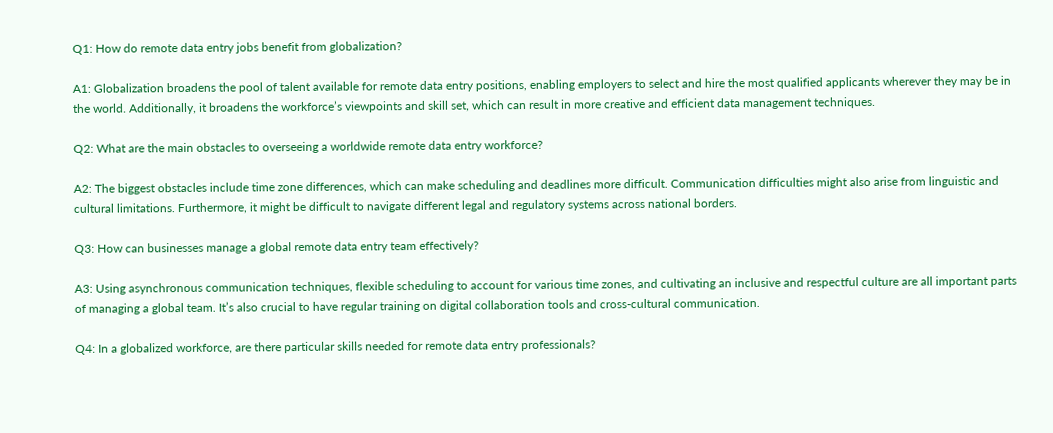Q1: How do remote data entry jobs benefit from globalization?

A1: Globalization broadens the pool of talent available for remote data entry positions, enabling employers to select and hire the most qualified applicants wherever they may be in the world. Additionally, it broadens the workforce’s viewpoints and skill set, which can result in more creative and efficient data management techniques.

Q2: What are the main obstacles to overseeing a worldwide remote data entry workforce?

A2: The biggest obstacles include time zone differences, which can make scheduling and deadlines more difficult. Communication difficulties might also arise from linguistic and cultural limitations. Furthermore, it might be difficult to navigate different legal and regulatory systems across national borders.

Q3: How can businesses manage a global remote data entry team effectively?

A3: Using asynchronous communication techniques, flexible scheduling to account for various time zones, and cultivating an inclusive and respectful culture are all important parts of managing a global team. It’s also crucial to have regular training on digital collaboration tools and cross-cultural communication.

Q4: In a globalized workforce, are there particular skills needed for remote data entry professionals?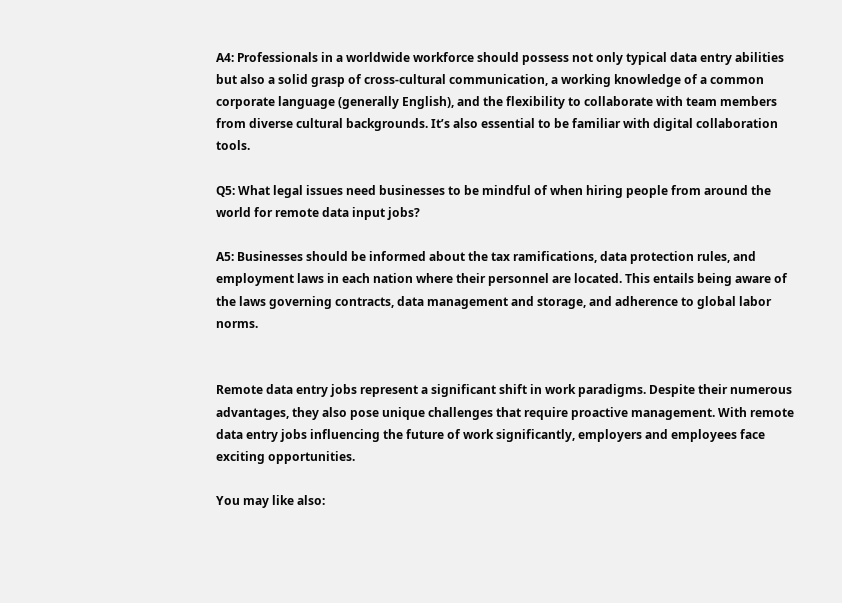A4: Professionals in a worldwide workforce should possess not only typical data entry abilities but also a solid grasp of cross-cultural communication, a working knowledge of a common corporate language (generally English), and the flexibility to collaborate with team members from diverse cultural backgrounds. It’s also essential to be familiar with digital collaboration tools.

Q5: What legal issues need businesses to be mindful of when hiring people from around the world for remote data input jobs?

A5: Businesses should be informed about the tax ramifications, data protection rules, and employment laws in each nation where their personnel are located. This entails being aware of the laws governing contracts, data management and storage, and adherence to global labor norms.


Remote data entry jobs represent a significant shift in work paradigms. Despite their numerous advantages, they also pose unique challenges that require proactive management. With remote data entry jobs influencing the future of work significantly, employers and employees face exciting opportunities.

You may like also: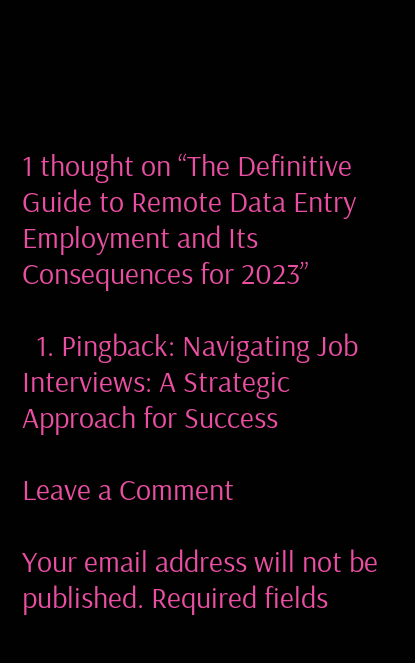1 thought on “The Definitive Guide to Remote Data Entry Employment and Its Consequences for 2023”

  1. Pingback: Navigating Job Interviews: A Strategic Approach for Success

Leave a Comment

Your email address will not be published. Required fields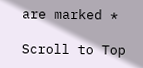are marked *

Scroll to Top